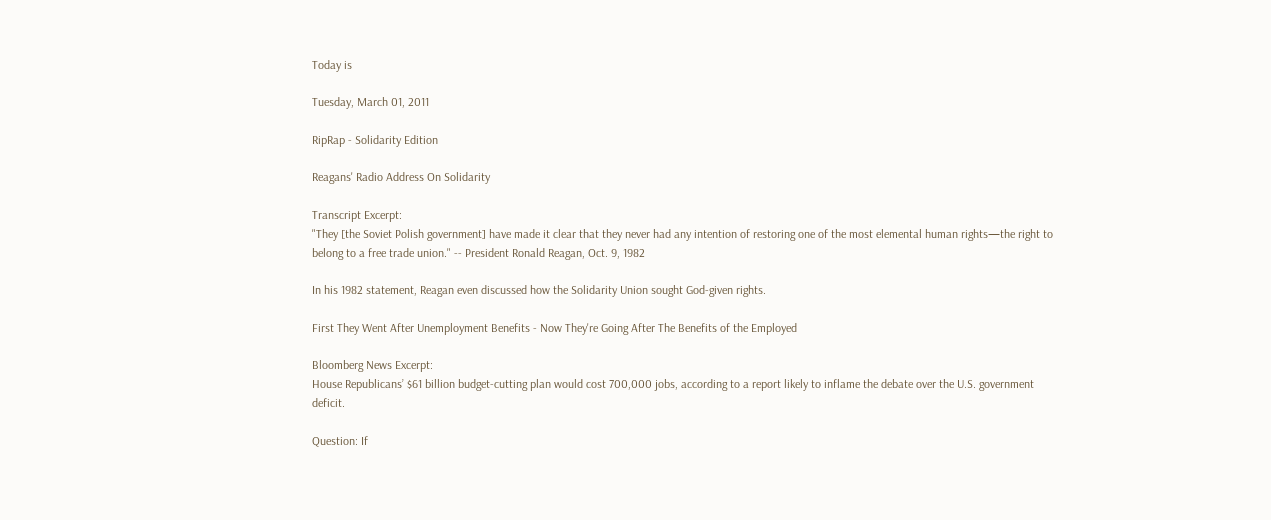Today is

Tuesday, March 01, 2011

RipRap - Solidarity Edition

Reagans' Radio Address On Solidarity

Transcript Excerpt:
"They [the Soviet Polish government] have made it clear that they never had any intention of restoring one of the most elemental human rights—the right to belong to a free trade union." -- President Ronald Reagan, Oct. 9, 1982

In his 1982 statement, Reagan even discussed how the Solidarity Union sought God-given rights.

First They Went After Unemployment Benefits - Now They're Going After The Benefits of the Employed

Bloomberg News Excerpt:
House Republicans’ $61 billion budget-cutting plan would cost 700,000 jobs, according to a report likely to inflame the debate over the U.S. government deficit.

Question: If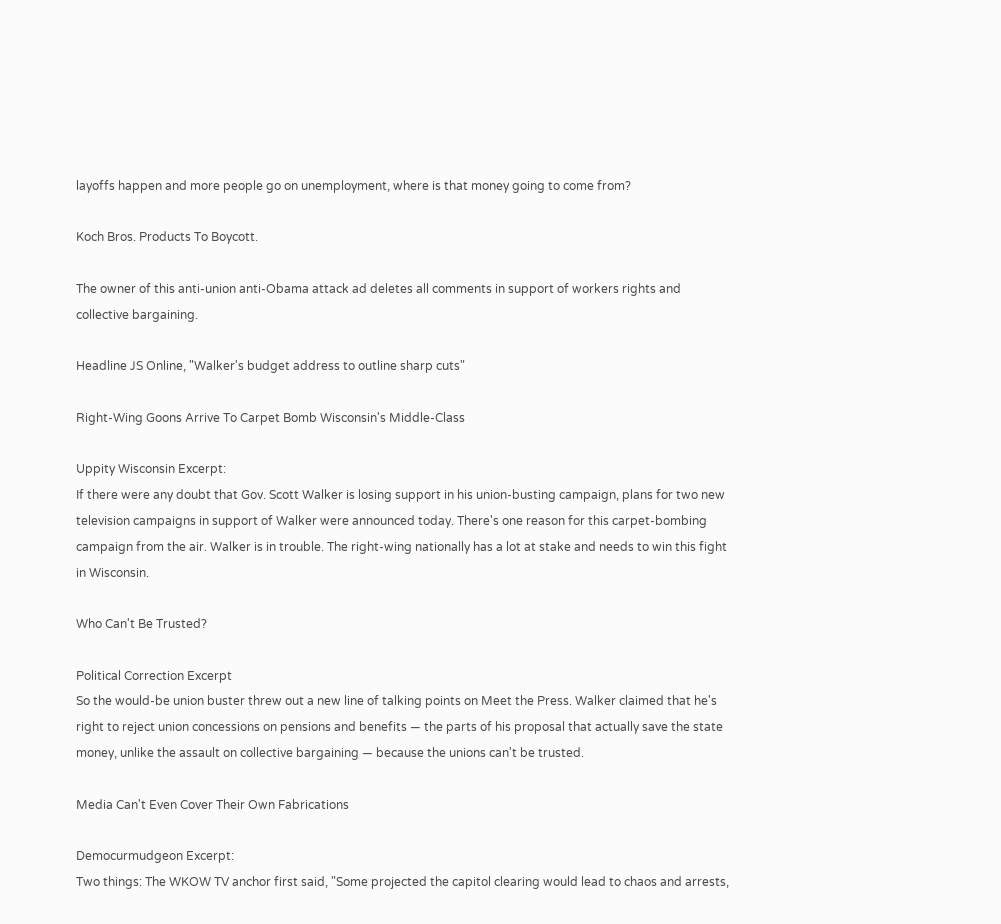layoffs happen and more people go on unemployment, where is that money going to come from?

Koch Bros. Products To Boycott.

The owner of this anti-union anti-Obama attack ad deletes all comments in support of workers rights and collective bargaining.

Headline JS Online, "Walker's budget address to outline sharp cuts"

Right-Wing Goons Arrive To Carpet Bomb Wisconsin's Middle-Class

Uppity Wisconsin Excerpt:
If there were any doubt that Gov. Scott Walker is losing support in his union-busting campaign, plans for two new television campaigns in support of Walker were announced today. There's one reason for this carpet-bombing campaign from the air. Walker is in trouble. The right-wing nationally has a lot at stake and needs to win this fight in Wisconsin.

Who Can't Be Trusted?

Political Correction Excerpt
So the would-be union buster threw out a new line of talking points on Meet the Press. Walker claimed that he's right to reject union concessions on pensions and benefits — the parts of his proposal that actually save the state money, unlike the assault on collective bargaining — because the unions can't be trusted.

Media Can't Even Cover Their Own Fabrications

Democurmudgeon Excerpt:
Two things: The WKOW TV anchor first said, "Some projected the capitol clearing would lead to chaos and arrests,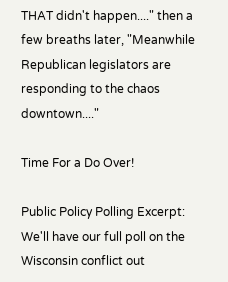THAT didn't happen...." then a few breaths later, "Meanwhile Republican legislators are responding to the chaos downtown...."

Time For a Do Over!

Public Policy Polling Excerpt:
We'll have our full poll on the Wisconsin conflict out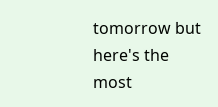tomorrow but here's the most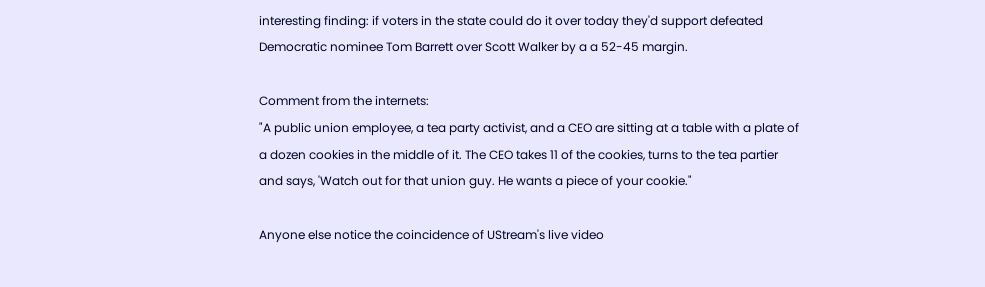interesting finding: if voters in the state could do it over today they'd support defeated Democratic nominee Tom Barrett over Scott Walker by a a 52-45 margin.

Comment from the internets:
"A public union employee, a tea party activist, and a CEO are sitting at a table with a plate of a dozen cookies in the middle of it. The CEO takes 11 of the cookies, turns to the tea partier and says, 'Watch out for that union guy. He wants a piece of your cookie."

Anyone else notice the coincidence of UStream's live video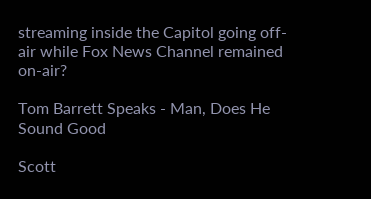streaming inside the Capitol going off-air while Fox News Channel remained on-air?

Tom Barrett Speaks - Man, Does He Sound Good

Scott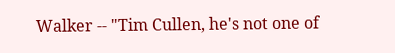Walker -- "Tim Cullen, he's not one of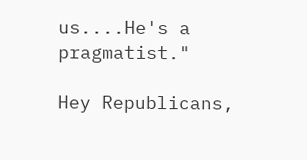us....He's a pragmatist."

Hey Republicans,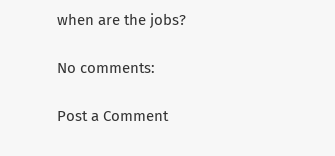when are the jobs?

No comments:

Post a Comment